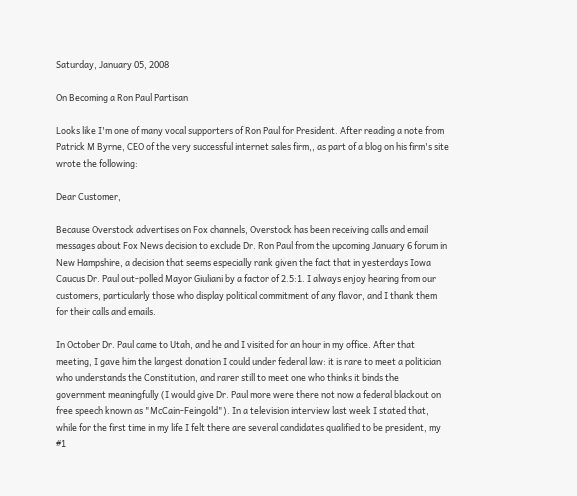Saturday, January 05, 2008

On Becoming a Ron Paul Partisan

Looks like I'm one of many vocal supporters of Ron Paul for President. After reading a note from Patrick M Byrne, CEO of the very successful internet sales firm,, as part of a blog on his firm's site wrote the following:

Dear Customer,

Because Overstock advertises on Fox channels, Overstock has been receiving calls and email messages about Fox News decision to exclude Dr. Ron Paul from the upcoming January 6 forum in New Hampshire, a decision that seems especially rank given the fact that in yesterdays Iowa Caucus Dr. Paul out-polled Mayor Giuliani by a factor of 2.5:1. I always enjoy hearing from our customers, particularly those who display political commitment of any flavor, and I thank them for their calls and emails.

In October Dr. Paul came to Utah, and he and I visited for an hour in my office. After that meeting, I gave him the largest donation I could under federal law: it is rare to meet a politician who understands the Constitution, and rarer still to meet one who thinks it binds the government meaningfully (I would give Dr. Paul more were there not now a federal blackout on free speech known as "McCain-Feingold"). In a television interview last week I stated that, while for the first time in my life I felt there are several candidates qualified to be president, my #1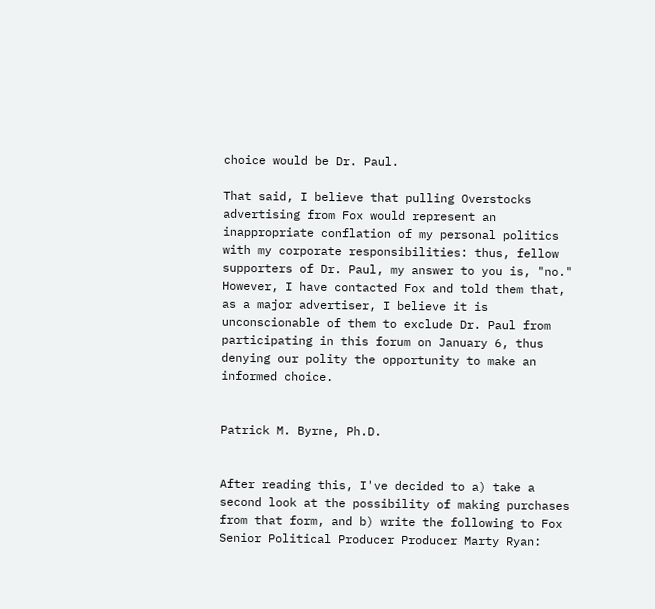choice would be Dr. Paul.

That said, I believe that pulling Overstocks advertising from Fox would represent an inappropriate conflation of my personal politics with my corporate responsibilities: thus, fellow supporters of Dr. Paul, my answer to you is, "no." However, I have contacted Fox and told them that, as a major advertiser, I believe it is unconscionable of them to exclude Dr. Paul from participating in this forum on January 6, thus denying our polity the opportunity to make an informed choice.


Patrick M. Byrne, Ph.D.


After reading this, I've decided to a) take a second look at the possibility of making purchases from that form, and b) write the following to Fox Senior Political Producer Producer Marty Ryan: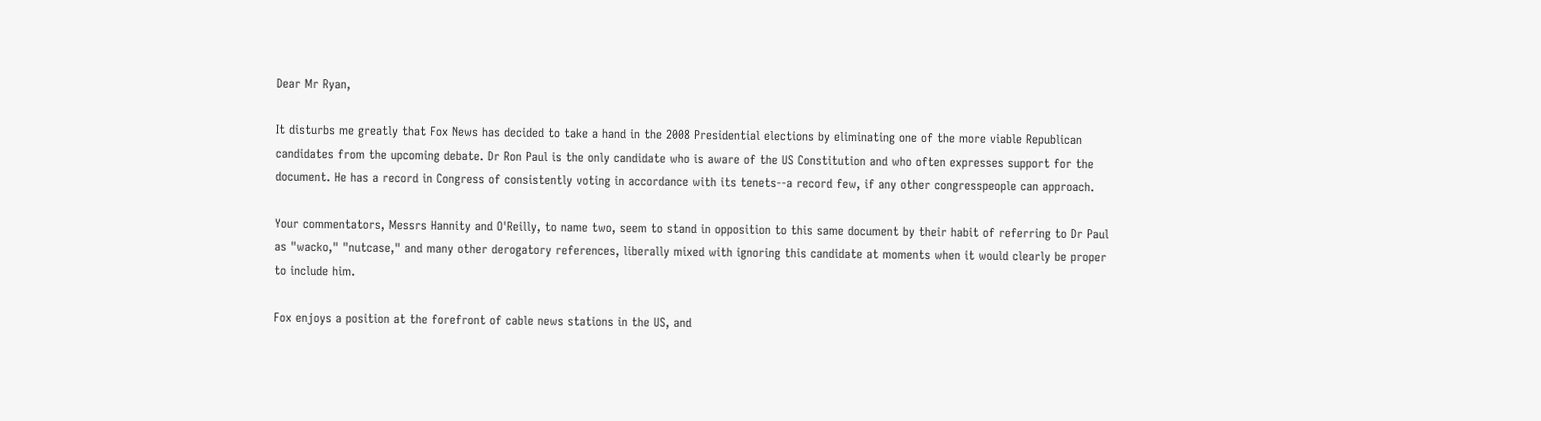Dear Mr Ryan,

It disturbs me greatly that Fox News has decided to take a hand in the 2008 Presidential elections by eliminating one of the more viable Republican candidates from the upcoming debate. Dr Ron Paul is the only candidate who is aware of the US Constitution and who often expresses support for the document. He has a record in Congress of consistently voting in accordance with its tenets--a record few, if any other congresspeople can approach.

Your commentators, Messrs Hannity and O'Reilly, to name two, seem to stand in opposition to this same document by their habit of referring to Dr Paul as "wacko," "nutcase," and many other derogatory references, liberally mixed with ignoring this candidate at moments when it would clearly be proper to include him.

Fox enjoys a position at the forefront of cable news stations in the US, and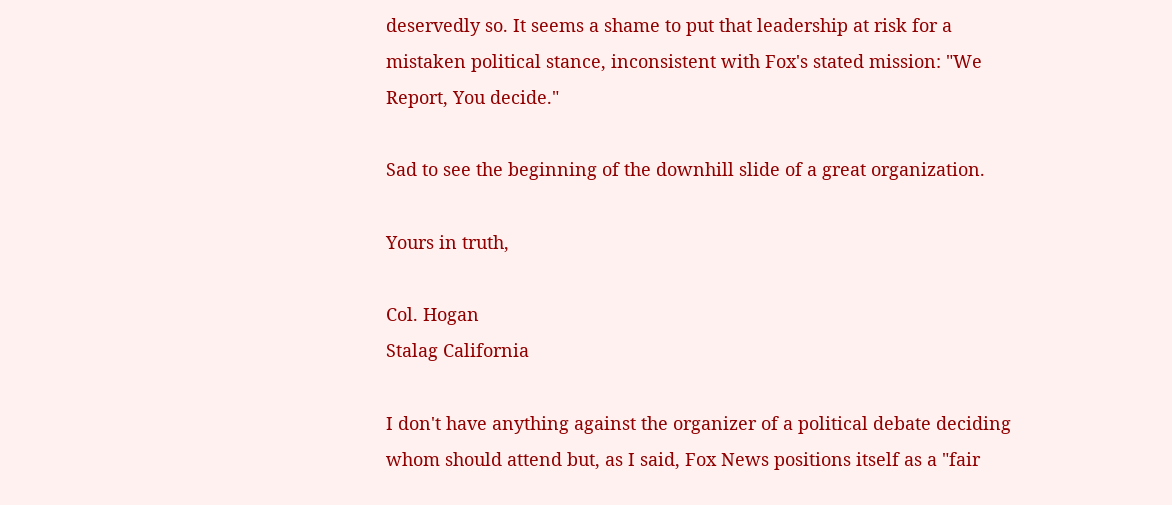deservedly so. It seems a shame to put that leadership at risk for a mistaken political stance, inconsistent with Fox's stated mission: "We Report, You decide."

Sad to see the beginning of the downhill slide of a great organization.

Yours in truth,

Col. Hogan
Stalag California

I don't have anything against the organizer of a political debate deciding whom should attend but, as I said, Fox News positions itself as a "fair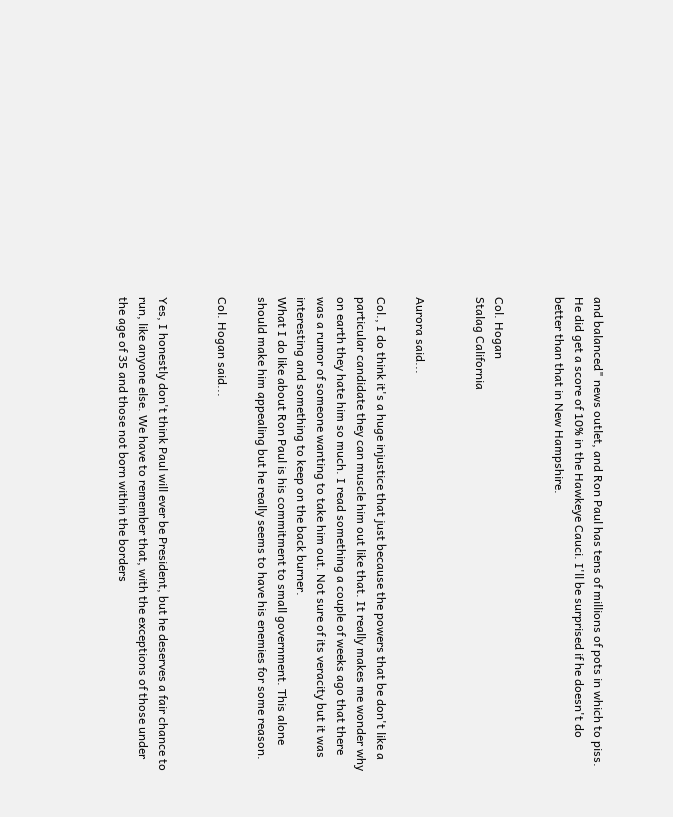and balanced" news outlet, and Ron Paul has tens of millions of pots in which to piss. He did get a score of 10% in the Hawkeye Cauci. I'll be surprised if he doesn't do better than that in New Hampshire.


Col. Hogan
Stalag California


Aurora said...

Col., I do think it's a huge injustice that just because the powers that be don't like a particular candidate they can muscle him out like that. It really makes me wonder why on earth they hate him so much. I read something a couple of weeks ago that there was a rumor of someone wanting to take him out. Not sure of its veracity but it was interesting and something to keep on the back burner.
What I do like about Ron Paul is his commitment to small government. This alone should make him appealing but he really seems to have his enemies for some reason.

Col. Hogan said...


Yes, I honestly don't think Paul will ever be President, but he deserves a fair chance to run, like anyone else. We have to remember that, with the exceptions of those under the age of 35 and those not born within the borders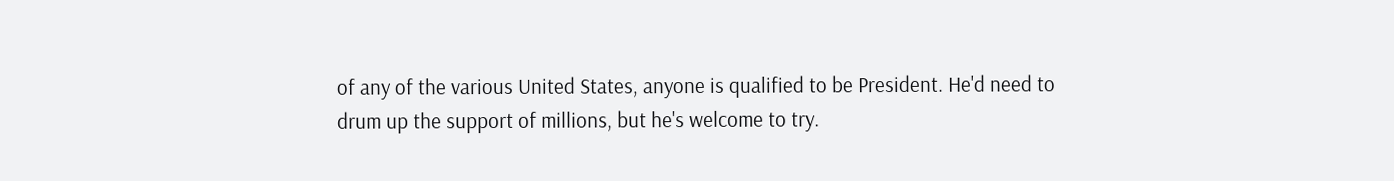of any of the various United States, anyone is qualified to be President. He'd need to drum up the support of millions, but he's welcome to try.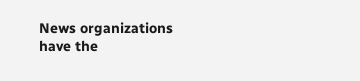News organizations have the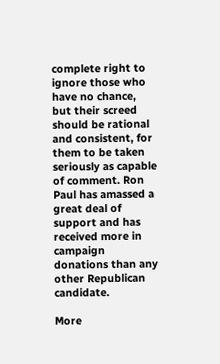complete right to ignore those who have no chance, but their screed should be rational and consistent, for them to be taken seriously as capable of comment. Ron Paul has amassed a great deal of support and has received more in campaign donations than any other Republican candidate.

More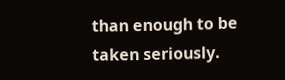than enough to be taken seriously.